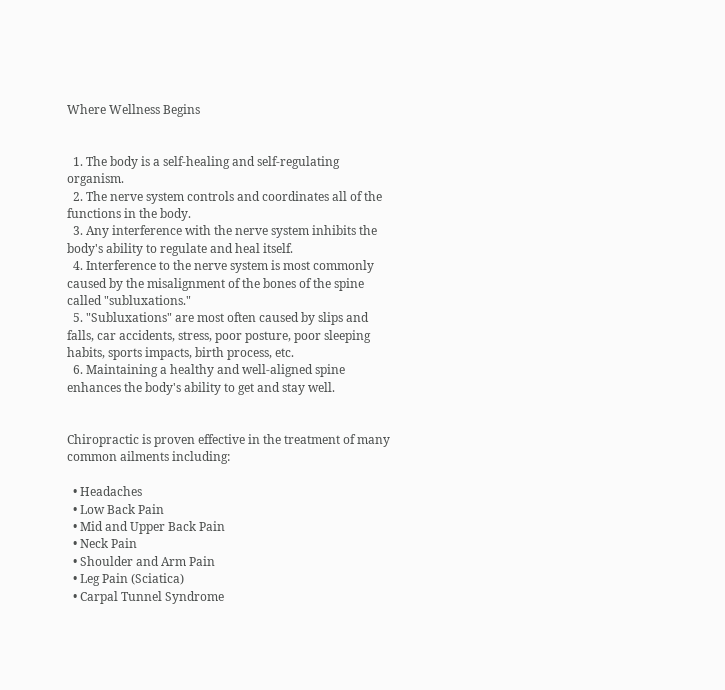Where Wellness Begins


  1. The body is a self-healing and self-regulating organism.
  2. The nerve system controls and coordinates all of the functions in the body.
  3. Any interference with the nerve system inhibits the body's ability to regulate and heal itself.
  4. Interference to the nerve system is most commonly caused by the misalignment of the bones of the spine called "subluxations."
  5. "Subluxations" are most often caused by slips and falls, car accidents, stress, poor posture, poor sleeping habits, sports impacts, birth process, etc.
  6. Maintaining a healthy and well-aligned spine enhances the body's ability to get and stay well.


Chiropractic is proven effective in the treatment of many common ailments including:

  • Headaches
  • Low Back Pain
  • Mid and Upper Back Pain
  • Neck Pain
  • Shoulder and Arm Pain
  • Leg Pain (Sciatica)
  • Carpal Tunnel Syndrome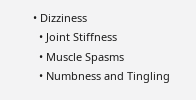• Dizziness
  • Joint Stiffness
  • Muscle Spasms
  • Numbness and Tingling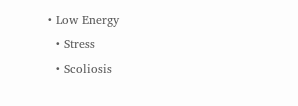• Low Energy
  • Stress
  • Scoliosis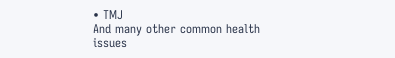• TMJ
And many other common health issues